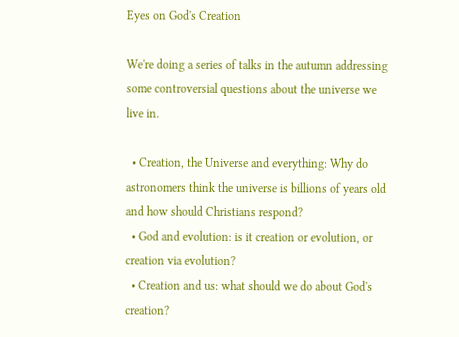Eyes on God's Creation

We're doing a series of talks in the autumn addressing some controversial questions about the universe we live in.

  • Creation, the Universe and everything: Why do astronomers think the universe is billions of years old and how should Christians respond?
  • God and evolution: is it creation or evolution, or creation via evolution?
  • Creation and us: what should we do about God's creation?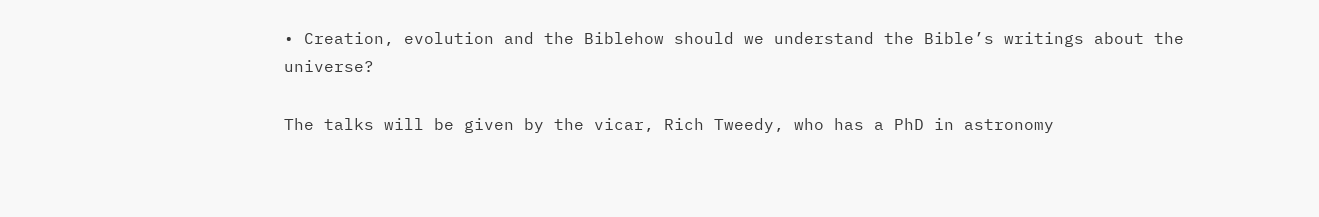• Creation, evolution and the Biblehow should we understand the Bible’s writings about the universe?

The talks will be given by the vicar, Rich Tweedy, who has a PhD in astronomy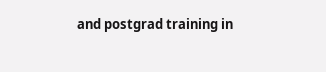and postgrad training in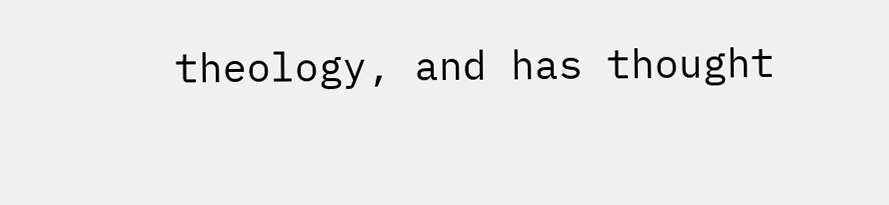theology, and has thought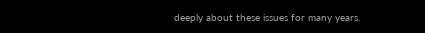deeply about these issues for many years.